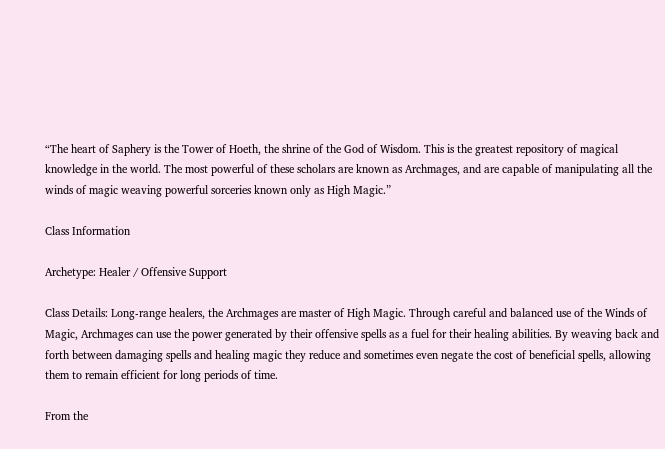“The heart of Saphery is the Tower of Hoeth, the shrine of the God of Wisdom. This is the greatest repository of magical knowledge in the world. The most powerful of these scholars are known as Archmages, and are capable of manipulating all the winds of magic weaving powerful sorceries known only as High Magic.”

Class Information

Archetype: Healer / Offensive Support

Class Details: Long-range healers, the Archmages are master of High Magic. Through careful and balanced use of the Winds of Magic, Archmages can use the power generated by their offensive spells as a fuel for their healing abilities. By weaving back and forth between damaging spells and healing magic they reduce and sometimes even negate the cost of beneficial spells, allowing them to remain efficient for long periods of time.

From the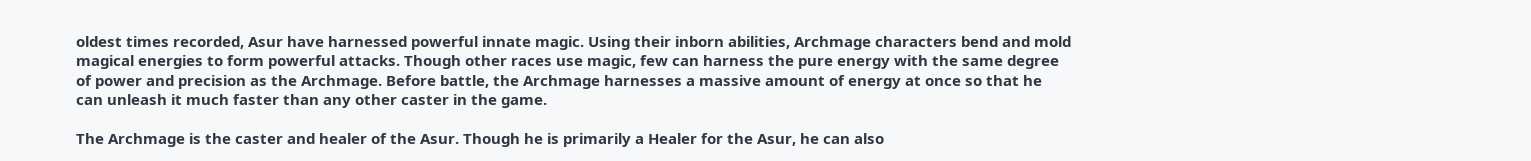oldest times recorded, Asur have harnessed powerful innate magic. Using their inborn abilities, Archmage characters bend and mold magical energies to form powerful attacks. Though other races use magic, few can harness the pure energy with the same degree of power and precision as the Archmage. Before battle, the Archmage harnesses a massive amount of energy at once so that he can unleash it much faster than any other caster in the game.

The Archmage is the caster and healer of the Asur. Though he is primarily a Healer for the Asur, he can also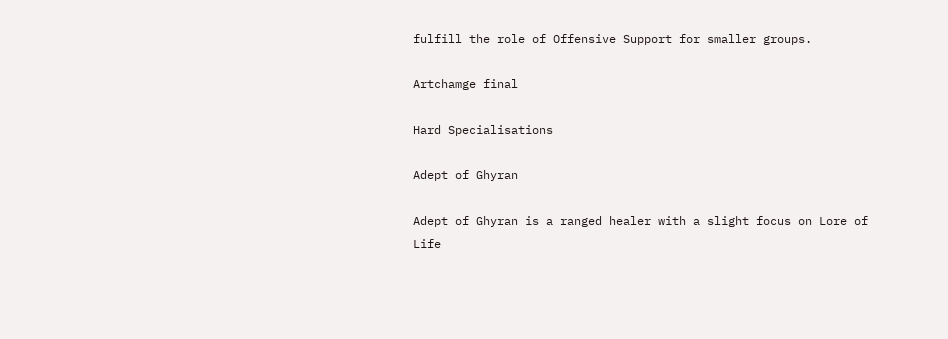fulfill the role of Offensive Support for smaller groups.

Artchamge final

Hard Specialisations

Adept of Ghyran

Adept of Ghyran is a ranged healer with a slight focus on Lore of Life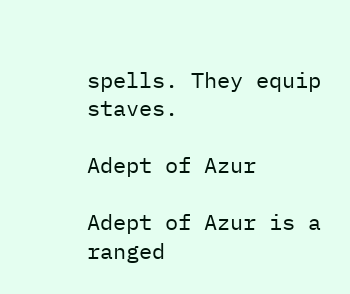spells. They equip staves.

Adept of Azur

Adept of Azur is a ranged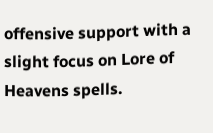offensive support with a slight focus on Lore of Heavens spells.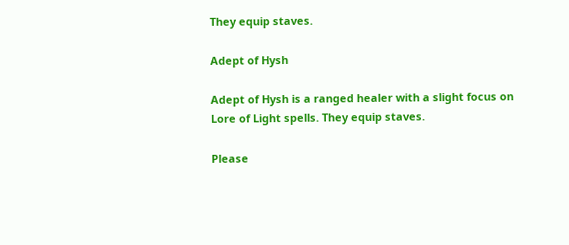They equip staves.

Adept of Hysh

Adept of Hysh is a ranged healer with a slight focus on Lore of Light spells. They equip staves.

Please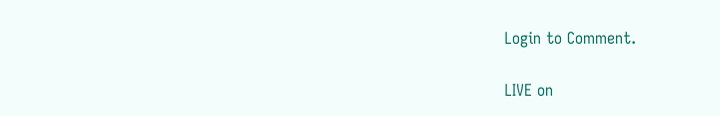Login to Comment.

LIVE on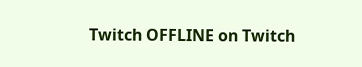Twitch OFFLINE on Twitch